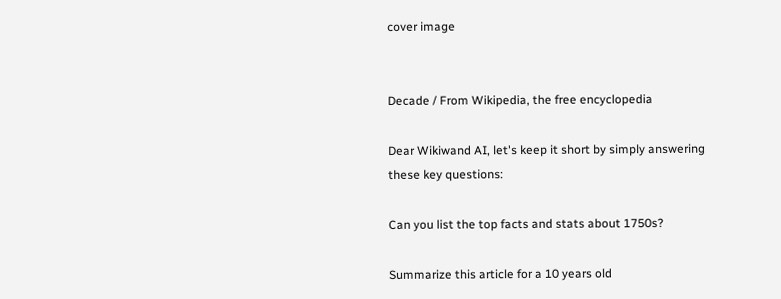cover image


Decade / From Wikipedia, the free encyclopedia

Dear Wikiwand AI, let's keep it short by simply answering these key questions:

Can you list the top facts and stats about 1750s?

Summarize this article for a 10 years old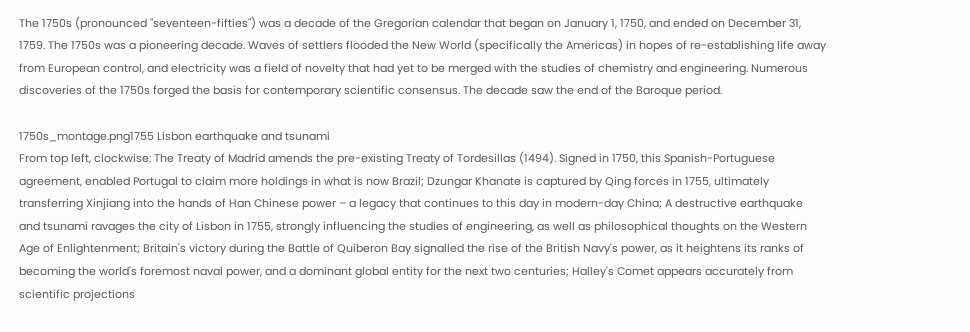The 1750s (pronounced "seventeen-fifties") was a decade of the Gregorian calendar that began on January 1, 1750, and ended on December 31, 1759. The 1750s was a pioneering decade. Waves of settlers flooded the New World (specifically the Americas) in hopes of re-establishing life away from European control, and electricity was a field of novelty that had yet to be merged with the studies of chemistry and engineering. Numerous discoveries of the 1750s forged the basis for contemporary scientific consensus. The decade saw the end of the Baroque period.

1750s_montage.png1755 Lisbon earthquake and tsunami
From top left, clockwise: The Treaty of Madrid amends the pre-existing Treaty of Tordesillas (1494). Signed in 1750, this Spanish-Portuguese agreement, enabled Portugal to claim more holdings in what is now Brazil; Dzungar Khanate is captured by Qing forces in 1755, ultimately transferring Xinjiang into the hands of Han Chinese power – a legacy that continues to this day in modern-day China; A destructive earthquake and tsunami ravages the city of Lisbon in 1755, strongly influencing the studies of engineering, as well as philosophical thoughts on the Western Age of Enlightenment; Britain's victory during the Battle of Quiberon Bay signalled the rise of the British Navy's power, as it heightens its ranks of becoming the world's foremost naval power, and a dominant global entity for the next two centuries; Halley's Comet appears accurately from scientific projections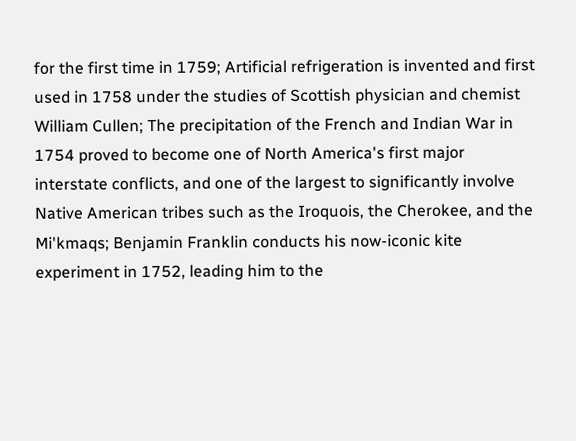for the first time in 1759; Artificial refrigeration is invented and first used in 1758 under the studies of Scottish physician and chemist William Cullen; The precipitation of the French and Indian War in 1754 proved to become one of North America's first major interstate conflicts, and one of the largest to significantly involve Native American tribes such as the Iroquois, the Cherokee, and the Mi'kmaqs; Benjamin Franklin conducts his now-iconic kite experiment in 1752, leading him to the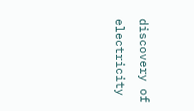discovery of electricity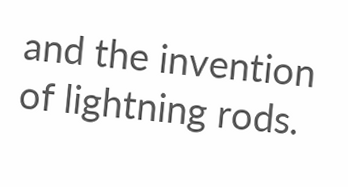and the invention of lightning rods.